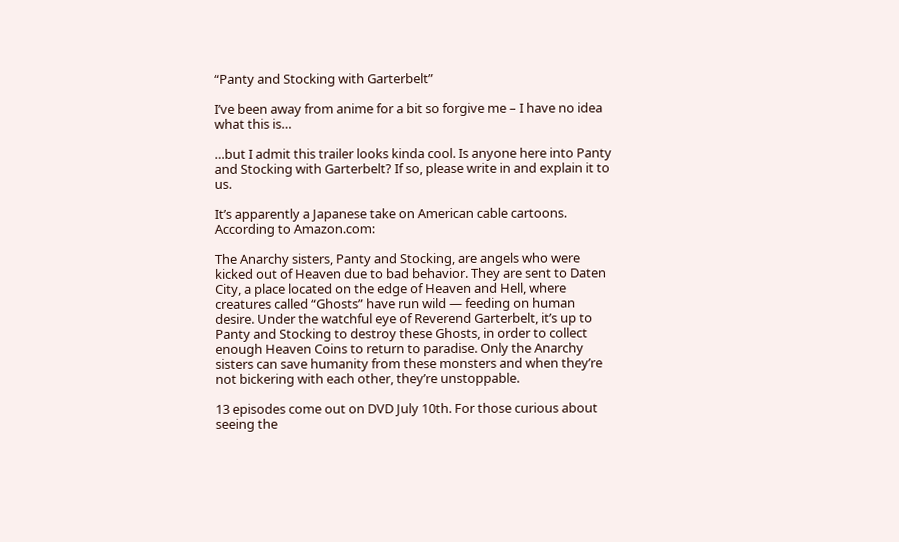“Panty and Stocking with Garterbelt”

I’ve been away from anime for a bit so forgive me – I have no idea what this is…

…but I admit this trailer looks kinda cool. Is anyone here into Panty and Stocking with Garterbelt? If so, please write in and explain it to us.

It’s apparently a Japanese take on American cable cartoons. According to Amazon.com:

The Anarchy sisters, Panty and Stocking, are angels who were kicked out of Heaven due to bad behavior. They are sent to Daten City, a place located on the edge of Heaven and Hell, where creatures called “Ghosts” have run wild — feeding on human desire. Under the watchful eye of Reverend Garterbelt, it’s up to Panty and Stocking to destroy these Ghosts, in order to collect enough Heaven Coins to return to paradise. Only the Anarchy sisters can save humanity from these monsters and when they’re not bickering with each other, they’re unstoppable.

13 episodes come out on DVD July 10th. For those curious about seeing the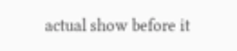actual show before it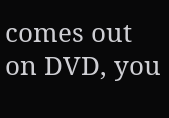comes out on DVD, you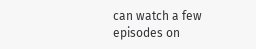can watch a few episodes on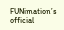FUNimation’s official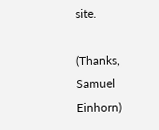site.

(Thanks, Samuel Einhorn)